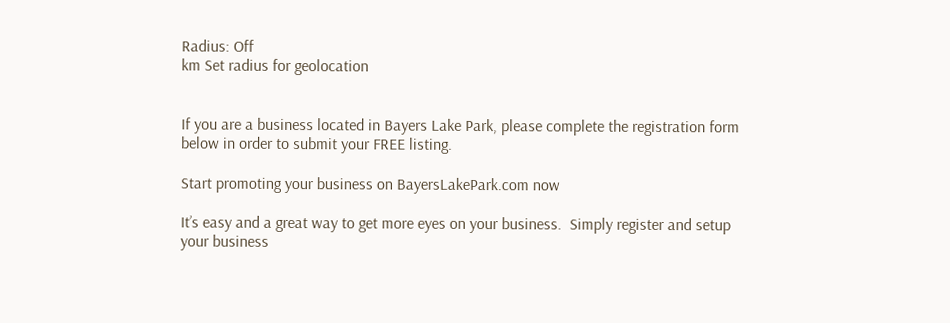Radius: Off
km Set radius for geolocation


If you are a business located in Bayers Lake Park, please complete the registration form below in order to submit your FREE listing.

Start promoting your business on BayersLakePark.com now

It’s easy and a great way to get more eyes on your business.  Simply register and setup your business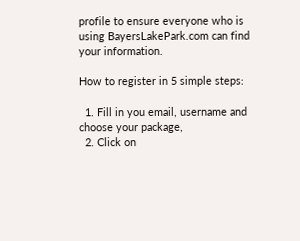profile to ensure everyone who is using BayersLakePark.com can find your information.

How to register in 5 simple steps:

  1. Fill in you email, username and choose your package,
  2. Click on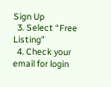Sign Up
  3. Select “Free Listing”
  4. Check your email for login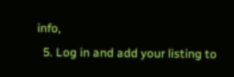info,
  5. Log in and add your listing to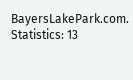BayersLakePark.com.
Statistics: 13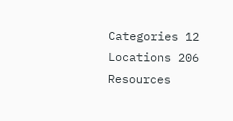Categories 12 Locations 206 Resources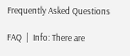Frequently Asked Questions

FAQ  |  Info: There are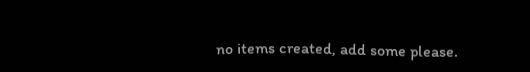no items created, add some please.